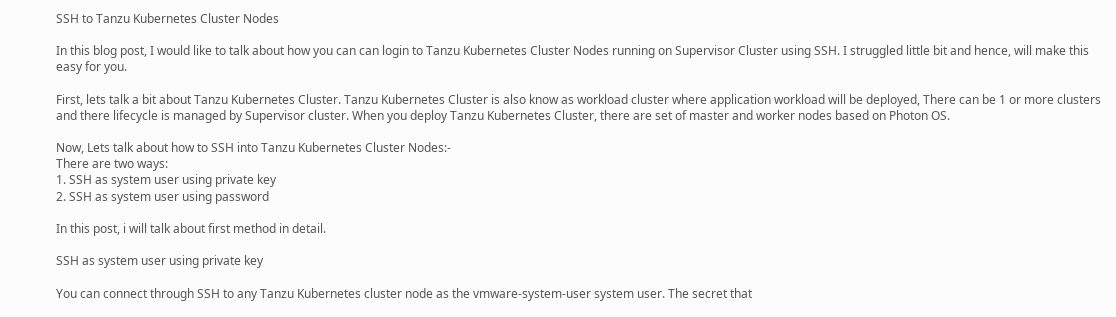SSH to Tanzu Kubernetes Cluster Nodes

In this blog post, I would like to talk about how you can can login to Tanzu Kubernetes Cluster Nodes running on Supervisor Cluster using SSH. I struggled little bit and hence, will make this easy for you.

First, lets talk a bit about Tanzu Kubernetes Cluster. Tanzu Kubernetes Cluster is also know as workload cluster where application workload will be deployed, There can be 1 or more clusters and there lifecycle is managed by Supervisor cluster. When you deploy Tanzu Kubernetes Cluster, there are set of master and worker nodes based on Photon OS.

Now, Lets talk about how to SSH into Tanzu Kubernetes Cluster Nodes:-
There are two ways:
1. SSH as system user using private key
2. SSH as system user using password

In this post, i will talk about first method in detail.

SSH as system user using private key

You can connect through SSH to any Tanzu Kubernetes cluster node as the vmware-system-user system user. The secret that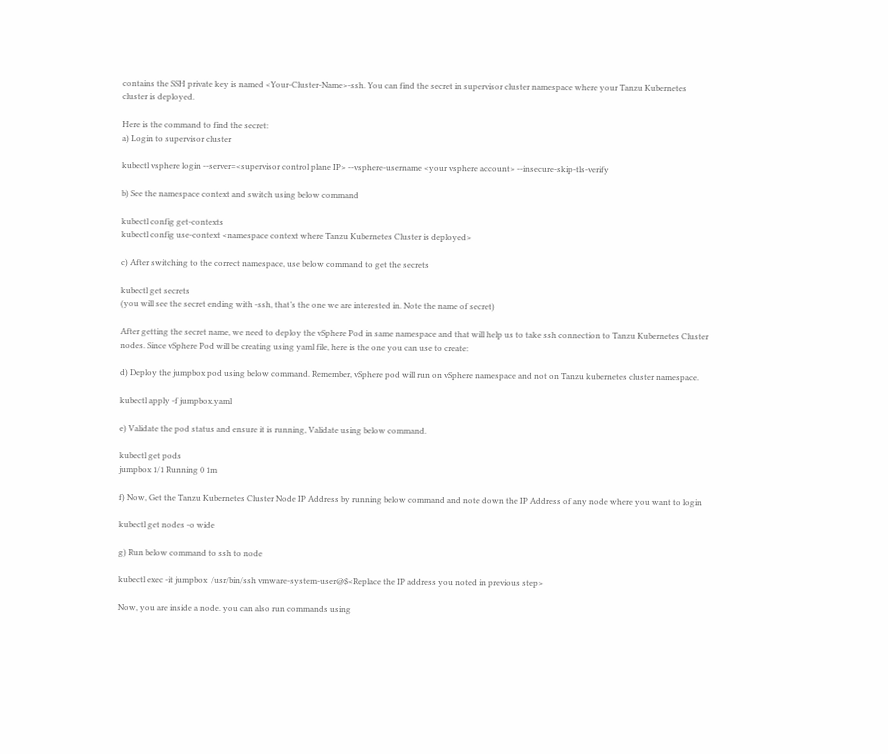contains the SSH private key is named <Your-Cluster-Name>-ssh. You can find the secret in supervisor cluster namespace where your Tanzu Kubernetes cluster is deployed.

Here is the command to find the secret:
a) Login to supervisor cluster

kubectl vsphere login --server=<supervisor control plane IP> --vsphere-username <your vsphere account> --insecure-skip-tls-verify

b) See the namespace context and switch using below command

kubectl config get-contexts
kubectl config use-context <namespace context where Tanzu Kubernetes Cluster is deployed>

c) After switching to the correct namespace, use below command to get the secrets

kubectl get secrets
(you will see the secret ending with -ssh, that’s the one we are interested in. Note the name of secret)

After getting the secret name, we need to deploy the vSphere Pod in same namespace and that will help us to take ssh connection to Tanzu Kubernetes Cluster nodes. Since vSphere Pod will be creating using yaml file, here is the one you can use to create:

d) Deploy the jumpbox pod using below command. Remember, vSphere pod will run on vSphere namespace and not on Tanzu kubernetes cluster namespace.

kubectl apply -f jumpbox.yaml

e) Validate the pod status and ensure it is running, Validate using below command.

kubectl get pods
jumpbox 1/1 Running 0 1m

f) Now, Get the Tanzu Kubernetes Cluster Node IP Address by running below command and note down the IP Address of any node where you want to login

kubectl get nodes -o wide

g) Run below command to ssh to node

kubectl exec -it jumpbox  /usr/bin/ssh vmware-system-user@$<Replace the IP address you noted in previous step>

Now, you are inside a node. you can also run commands using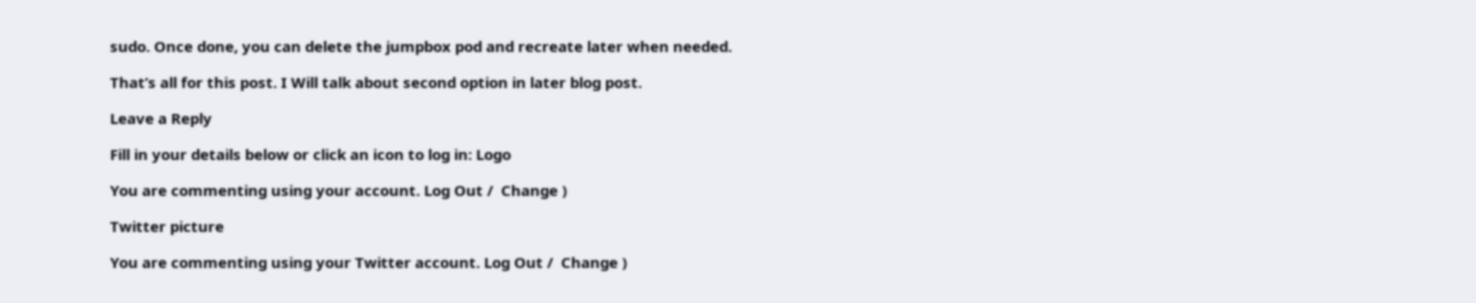sudo. Once done, you can delete the jumpbox pod and recreate later when needed.

That’s all for this post. I Will talk about second option in later blog post.

Leave a Reply

Fill in your details below or click an icon to log in: Logo

You are commenting using your account. Log Out /  Change )

Twitter picture

You are commenting using your Twitter account. Log Out /  Change )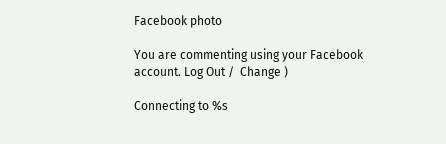Facebook photo

You are commenting using your Facebook account. Log Out /  Change )

Connecting to %s